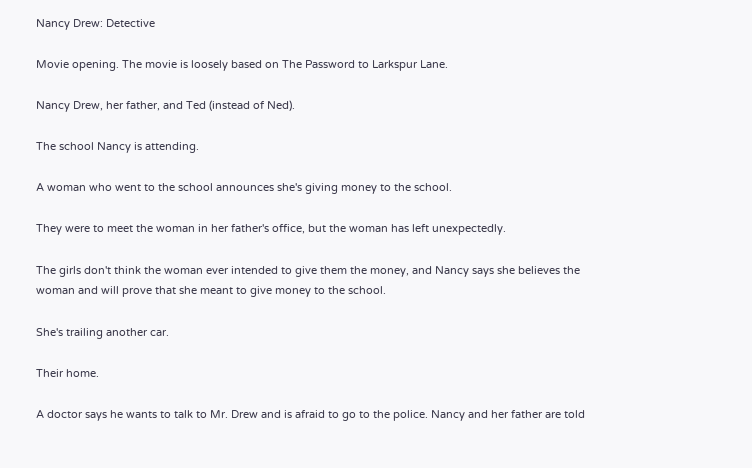Nancy Drew: Detective

Movie opening. The movie is loosely based on The Password to Larkspur Lane.

Nancy Drew, her father, and Ted (instead of Ned).

The school Nancy is attending.

A woman who went to the school announces she's giving money to the school.

They were to meet the woman in her father's office, but the woman has left unexpectedly.

The girls don't think the woman ever intended to give them the money, and Nancy says she believes the woman and will prove that she meant to give money to the school.

She's trailing another car.

Their home.

A doctor says he wants to talk to Mr. Drew and is afraid to go to the police. Nancy and her father are told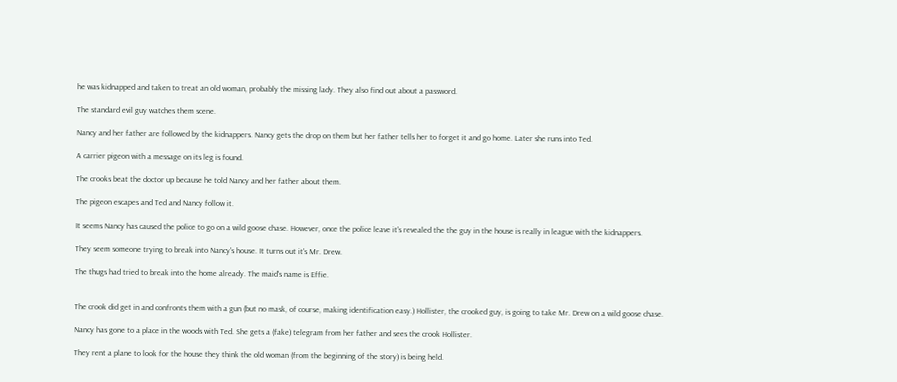he was kidnapped and taken to treat an old woman, probably the missing lady. They also find out about a password.

The standard evil guy watches them scene.

Nancy and her father are followed by the kidnappers. Nancy gets the drop on them but her father tells her to forget it and go home. Later she runs into Ted.

A carrier pigeon with a message on its leg is found.

The crooks beat the doctor up because he told Nancy and her father about them.

The pigeon escapes and Ted and Nancy follow it.

It seems Nancy has caused the police to go on a wild goose chase. However, once the police leave it's revealed the the guy in the house is really in league with the kidnappers.

They seem someone trying to break into Nancy's house. It turns out it's Mr. Drew.

The thugs had tried to break into the home already. The maid's name is Effie.


The crook did get in and confronts them with a gun (but no mask, of course, making identification easy.) Hollister, the crooked guy, is going to take Mr. Drew on a wild goose chase.

Nancy has gone to a place in the woods with Ted. She gets a (fake) telegram from her father and sees the crook Hollister.

They rent a plane to look for the house they think the old woman (from the beginning of the story) is being held.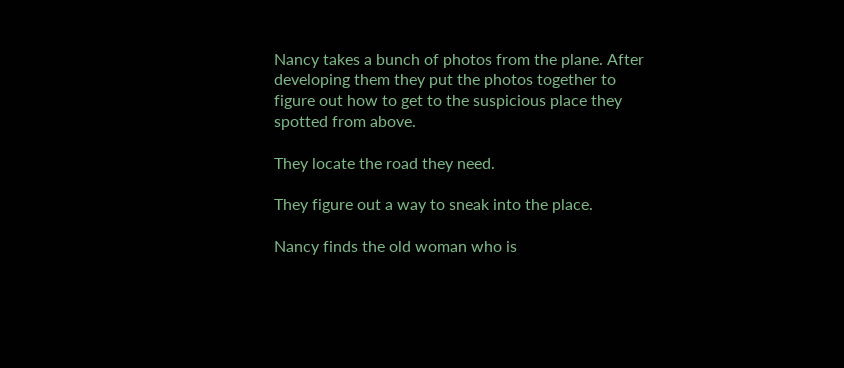Nancy takes a bunch of photos from the plane. After developing them they put the photos together to figure out how to get to the suspicious place they spotted from above.

They locate the road they need.

They figure out a way to sneak into the place.

Nancy finds the old woman who is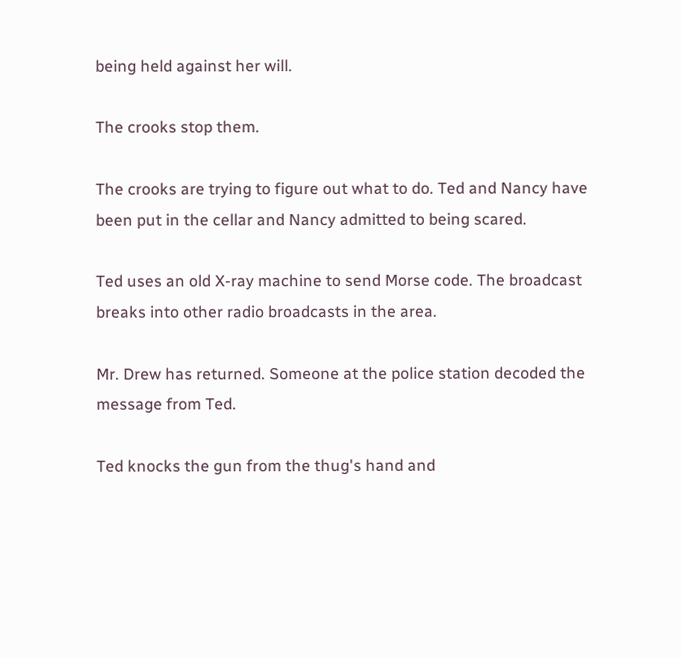being held against her will.

The crooks stop them.

The crooks are trying to figure out what to do. Ted and Nancy have been put in the cellar and Nancy admitted to being scared.

Ted uses an old X-ray machine to send Morse code. The broadcast breaks into other radio broadcasts in the area.

Mr. Drew has returned. Someone at the police station decoded the message from Ted.

Ted knocks the gun from the thug's hand and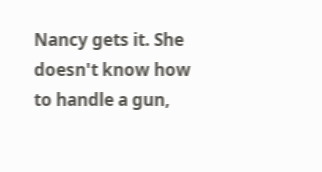Nancy gets it. She doesn't know how to handle a gun,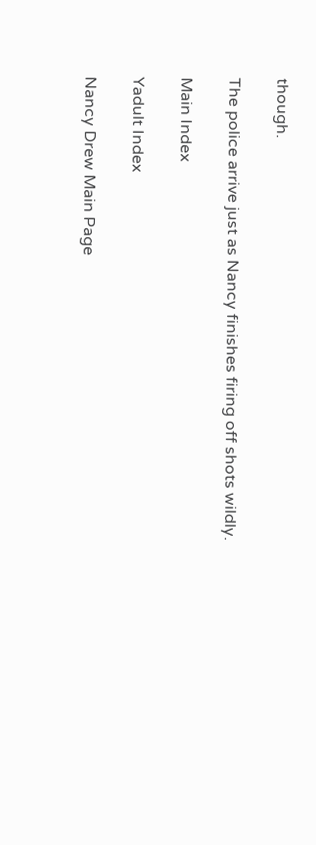though.

The police arrive just as Nancy finishes firing off shots wildly.

Main Index

Yadult Index

Nancy Drew Main Page